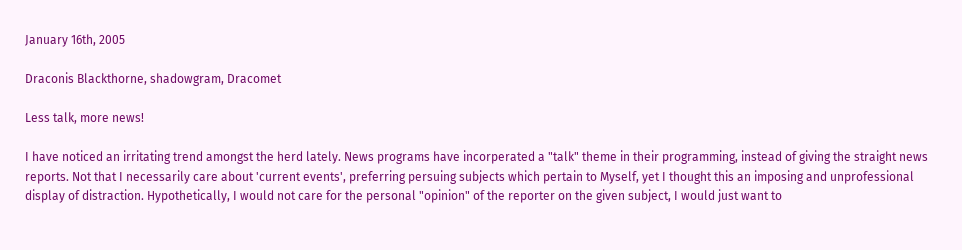January 16th, 2005

Draconis Blackthorne, shadowgram, Dracomet

Less talk, more news!

I have noticed an irritating trend amongst the herd lately. News programs have incorperated a "talk" theme in their programming, instead of giving the straight news reports. Not that I necessarily care about 'current events', preferring persuing subjects which pertain to Myself, yet I thought this an imposing and unprofessional display of distraction. Hypothetically, I would not care for the personal "opinion" of the reporter on the given subject, I would just want to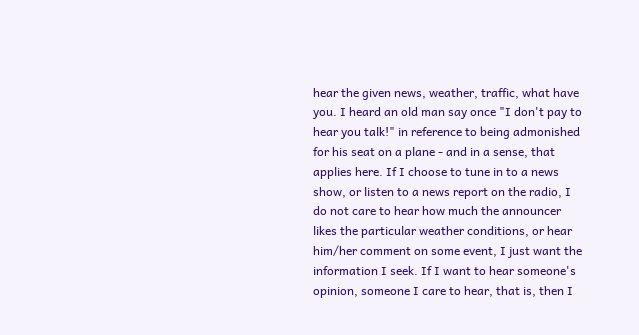hear the given news, weather, traffic, what have you. I heard an old man say once "I don't pay to hear you talk!" in reference to being admonished for his seat on a plane - and in a sense, that applies here. If I choose to tune in to a news show, or listen to a news report on the radio, I do not care to hear how much the announcer likes the particular weather conditions, or hear him/her comment on some event, I just want the information I seek. If I want to hear someone's opinion, someone I care to hear, that is, then I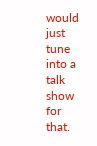would just tune into a talk show for that.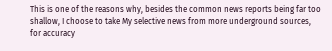This is one of the reasons why, besides the common news reports being far too shallow, I choose to take My selective news from more underground sources, for accuracy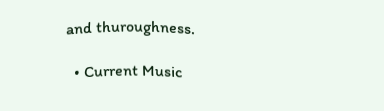and thuroughness.

  • Current Music